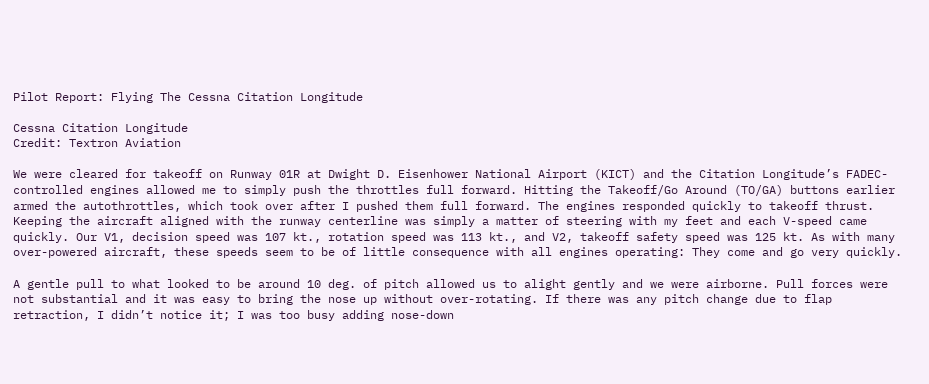Pilot Report: Flying The Cessna Citation Longitude

Cessna Citation Longitude
Credit: Textron Aviation

We were cleared for takeoff on Runway 01R at Dwight D. Eisenhower National Airport (KICT) and the Citation Longitude’s FADEC-controlled engines allowed me to simply push the throttles full forward. Hitting the Takeoff/Go Around (TO/GA) buttons earlier armed the autothrottles, which took over after I pushed them full forward. The engines responded quickly to takeoff thrust. Keeping the aircraft aligned with the runway centerline was simply a matter of steering with my feet and each V-speed came quickly. Our V1, decision speed was 107 kt., rotation speed was 113 kt., and V2, takeoff safety speed was 125 kt. As with many over-powered aircraft, these speeds seem to be of little consequence with all engines operating: They come and go very quickly.

A gentle pull to what looked to be around 10 deg. of pitch allowed us to alight gently and we were airborne. Pull forces were not substantial and it was easy to bring the nose up without over-rotating. If there was any pitch change due to flap retraction, I didn’t notice it; I was too busy adding nose-down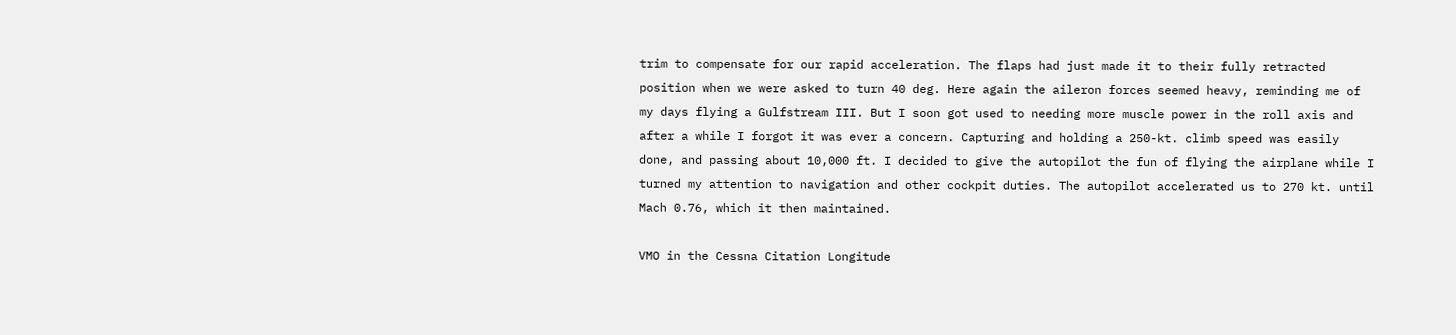trim to compensate for our rapid acceleration. The flaps had just made it to their fully retracted position when we were asked to turn 40 deg. Here again the aileron forces seemed heavy, reminding me of my days flying a Gulfstream III. But I soon got used to needing more muscle power in the roll axis and after a while I forgot it was ever a concern. Capturing and holding a 250-kt. climb speed was easily done, and passing about 10,000 ft. I decided to give the autopilot the fun of flying the airplane while I turned my attention to navigation and other cockpit duties. The autopilot accelerated us to 270 kt. until Mach 0.76, which it then maintained.

VMO in the Cessna Citation Longitude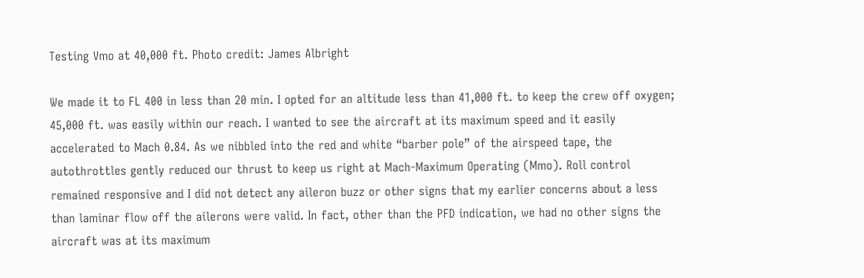Testing Vmo at 40,000 ft. Photo credit: James Albright

We made it to FL 400 in less than 20 min. I opted for an altitude less than 41,000 ft. to keep the crew off oxygen; 45,000 ft. was easily within our reach. I wanted to see the aircraft at its maximum speed and it easily accelerated to Mach 0.84. As we nibbled into the red and white “barber pole” of the airspeed tape, the autothrottles gently reduced our thrust to keep us right at Mach-Maximum Operating (Mmo). Roll control remained responsive and I did not detect any aileron buzz or other signs that my earlier concerns about a less than laminar flow off the ailerons were valid. In fact, other than the PFD indication, we had no other signs the aircraft was at its maximum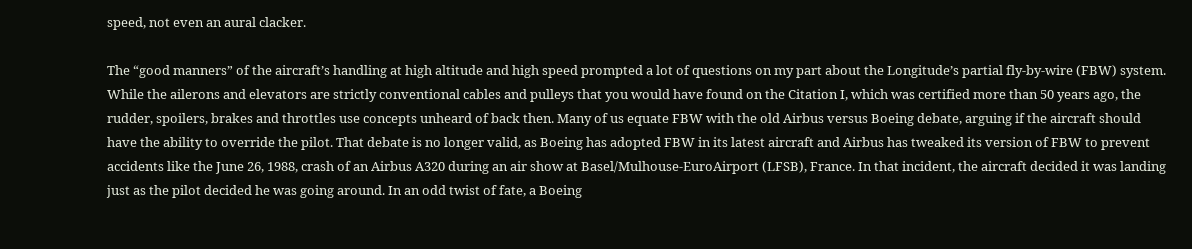speed, not even an aural clacker.

The “good manners” of the aircraft’s handling at high altitude and high speed prompted a lot of questions on my part about the Longitude’s partial fly-by-wire (FBW) system. While the ailerons and elevators are strictly conventional cables and pulleys that you would have found on the Citation I, which was certified more than 50 years ago, the rudder, spoilers, brakes and throttles use concepts unheard of back then. Many of us equate FBW with the old Airbus versus Boeing debate, arguing if the aircraft should have the ability to override the pilot. That debate is no longer valid, as Boeing has adopted FBW in its latest aircraft and Airbus has tweaked its version of FBW to prevent accidents like the June 26, 1988, crash of an Airbus A320 during an air show at Basel/Mulhouse-EuroAirport (LFSB), France. In that incident, the aircraft decided it was landing just as the pilot decided he was going around. In an odd twist of fate, a Boeing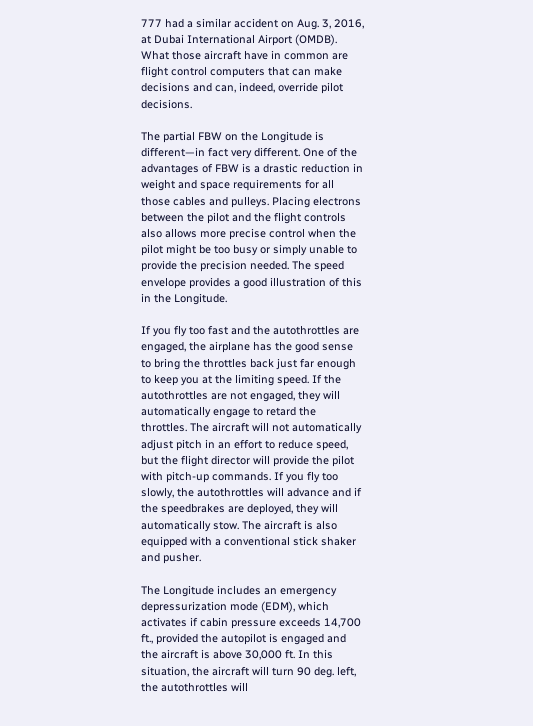777 had a similar accident on Aug. 3, 2016, at Dubai International Airport (OMDB). What those aircraft have in common are flight control computers that can make decisions and can, indeed, override pilot decisions.

The partial FBW on the Longitude is different—in fact very different. One of the advantages of FBW is a drastic reduction in weight and space requirements for all those cables and pulleys. Placing electrons between the pilot and the flight controls also allows more precise control when the pilot might be too busy or simply unable to provide the precision needed. The speed envelope provides a good illustration of this in the Longitude.

If you fly too fast and the autothrottles are engaged, the airplane has the good sense to bring the throttles back just far enough to keep you at the limiting speed. If the autothrottles are not engaged, they will automatically engage to retard the throttles. The aircraft will not automatically adjust pitch in an effort to reduce speed, but the flight director will provide the pilot with pitch-up commands. If you fly too slowly, the autothrottles will advance and if the speedbrakes are deployed, they will automatically stow. The aircraft is also equipped with a conventional stick shaker and pusher.

The Longitude includes an emergency depressurization mode (EDM), which activates if cabin pressure exceeds 14,700 ft., provided the autopilot is engaged and the aircraft is above 30,000 ft. In this situation, the aircraft will turn 90 deg. left, the autothrottles will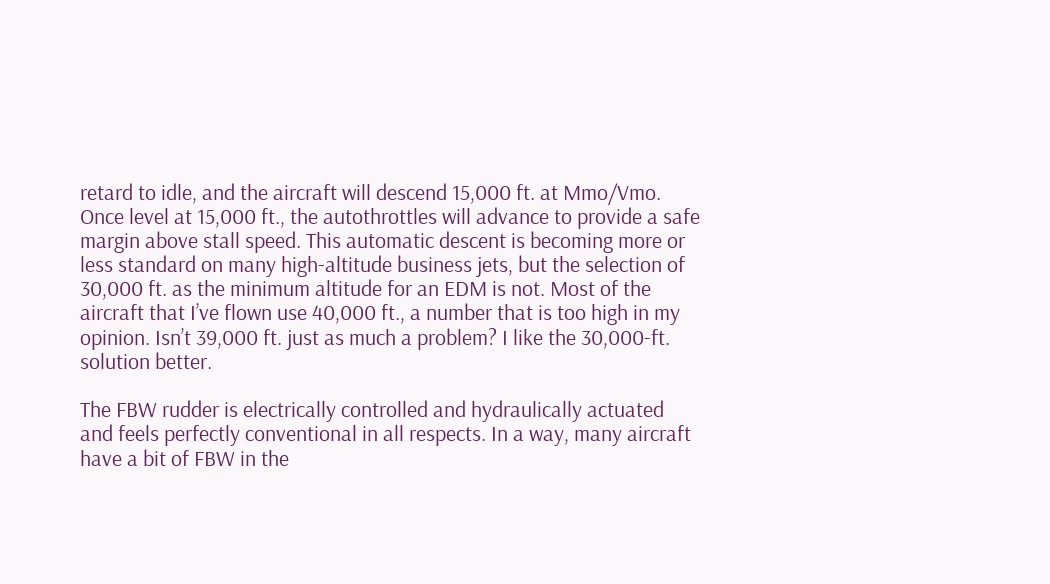retard to idle, and the aircraft will descend 15,000 ft. at Mmo/Vmo. Once level at 15,000 ft., the autothrottles will advance to provide a safe margin above stall speed. This automatic descent is becoming more or less standard on many high-altitude business jets, but the selection of 30,000 ft. as the minimum altitude for an EDM is not. Most of the aircraft that I’ve flown use 40,000 ft., a number that is too high in my opinion. Isn’t 39,000 ft. just as much a problem? I like the 30,000-ft. solution better.

The FBW rudder is electrically controlled and hydraulically actuated and feels perfectly conventional in all respects. In a way, many aircraft have a bit of FBW in the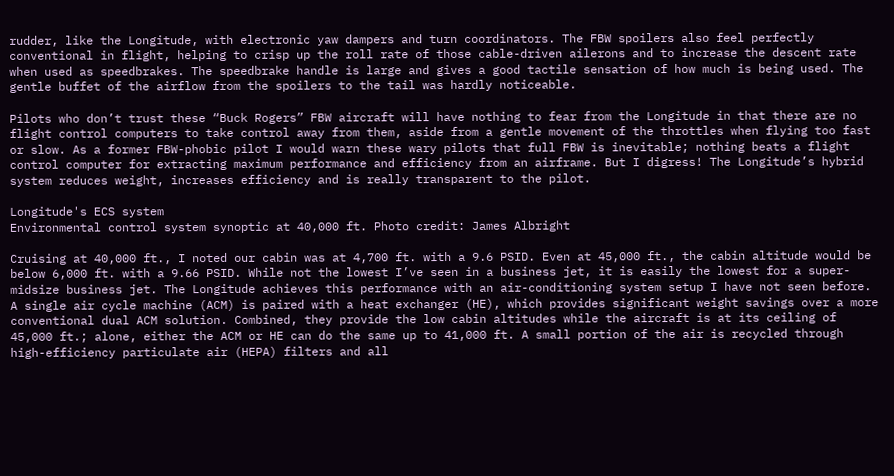rudder, like the Longitude, with electronic yaw dampers and turn coordinators. The FBW spoilers also feel perfectly conventional in flight, helping to crisp up the roll rate of those cable-driven ailerons and to increase the descent rate when used as speedbrakes. The speedbrake handle is large and gives a good tactile sensation of how much is being used. The gentle buffet of the airflow from the spoilers to the tail was hardly noticeable.

Pilots who don’t trust these “Buck Rogers” FBW aircraft will have nothing to fear from the Longitude in that there are no flight control computers to take control away from them, aside from a gentle movement of the throttles when flying too fast or slow. As a former FBW-phobic pilot I would warn these wary pilots that full FBW is inevitable; nothing beats a flight control computer for extracting maximum performance and efficiency from an airframe. But I digress! The Longitude’s hybrid system reduces weight, increases efficiency and is really transparent to the pilot.

Longitude's ECS system
Environmental control system synoptic at 40,000 ft. Photo credit: James Albright

Cruising at 40,000 ft., I noted our cabin was at 4,700 ft. with a 9.6 PSID. Even at 45,000 ft., the cabin altitude would be below 6,000 ft. with a 9.66 PSID. While not the lowest I’ve seen in a business jet, it is easily the lowest for a super-midsize business jet. The Longitude achieves this performance with an air-conditioning system setup I have not seen before. A single air cycle machine (ACM) is paired with a heat exchanger (HE), which provides significant weight savings over a more conventional dual ACM solution. Combined, they provide the low cabin altitudes while the aircraft is at its ceiling of 45,000 ft.; alone, either the ACM or HE can do the same up to 41,000 ft. A small portion of the air is recycled through high-efficiency particulate air (HEPA) filters and all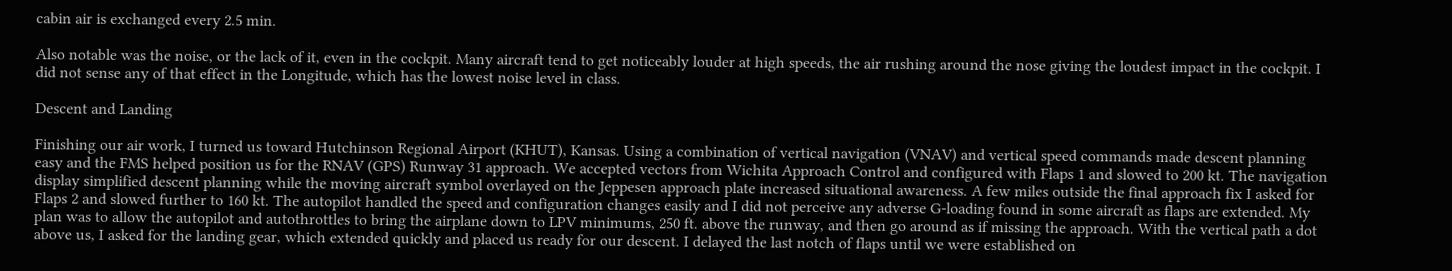cabin air is exchanged every 2.5 min.

Also notable was the noise, or the lack of it, even in the cockpit. Many aircraft tend to get noticeably louder at high speeds, the air rushing around the nose giving the loudest impact in the cockpit. I did not sense any of that effect in the Longitude, which has the lowest noise level in class.

Descent and Landing

Finishing our air work, I turned us toward Hutchinson Regional Airport (KHUT), Kansas. Using a combination of vertical navigation (VNAV) and vertical speed commands made descent planning easy and the FMS helped position us for the RNAV (GPS) Runway 31 approach. We accepted vectors from Wichita Approach Control and configured with Flaps 1 and slowed to 200 kt. The navigation display simplified descent planning while the moving aircraft symbol overlayed on the Jeppesen approach plate increased situational awareness. A few miles outside the final approach fix I asked for Flaps 2 and slowed further to 160 kt. The autopilot handled the speed and configuration changes easily and I did not perceive any adverse G-loading found in some aircraft as flaps are extended. My plan was to allow the autopilot and autothrottles to bring the airplane down to LPV minimums, 250 ft. above the runway, and then go around as if missing the approach. With the vertical path a dot above us, I asked for the landing gear, which extended quickly and placed us ready for our descent. I delayed the last notch of flaps until we were established on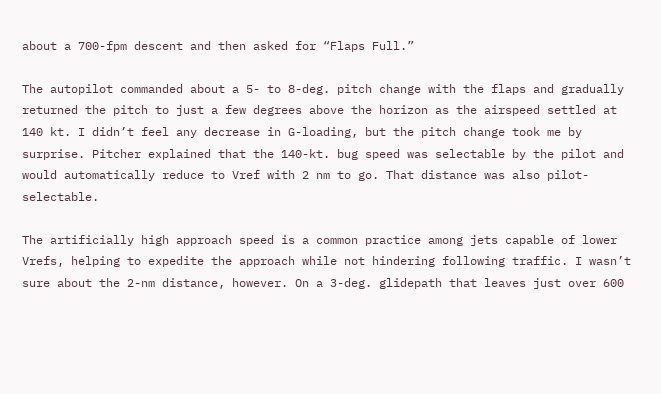about a 700-fpm descent and then asked for “Flaps Full.”

The autopilot commanded about a 5- to 8-deg. pitch change with the flaps and gradually returned the pitch to just a few degrees above the horizon as the airspeed settled at 140 kt. I didn’t feel any decrease in G-loading, but the pitch change took me by surprise. Pitcher explained that the 140-kt. bug speed was selectable by the pilot and would automatically reduce to Vref with 2 nm to go. That distance was also pilot-selectable.

The artificially high approach speed is a common practice among jets capable of lower Vrefs, helping to expedite the approach while not hindering following traffic. I wasn’t sure about the 2-nm distance, however. On a 3-deg. glidepath that leaves just over 600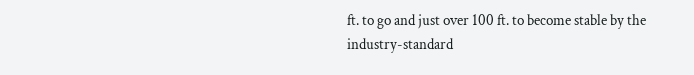ft. to go and just over 100 ft. to become stable by the industry-standard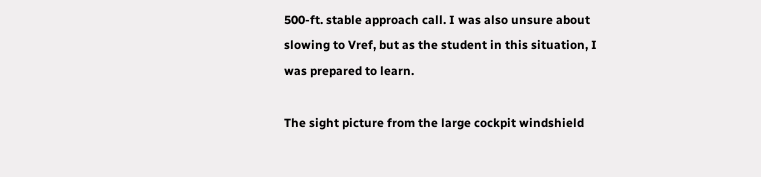500-ft. stable approach call. I was also unsure about slowing to Vref, but as the student in this situation, I was prepared to learn.

The sight picture from the large cockpit windshield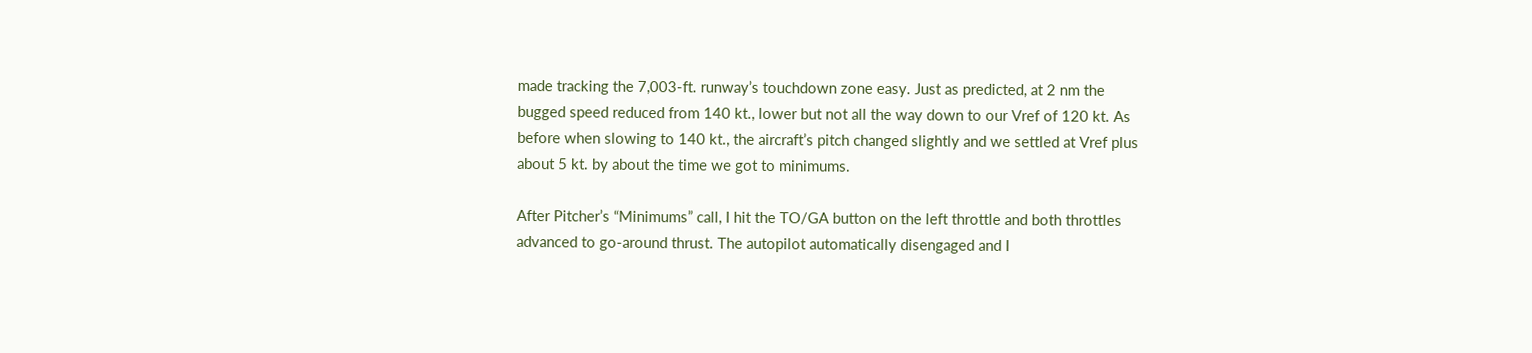made tracking the 7,003-ft. runway’s touchdown zone easy. Just as predicted, at 2 nm the bugged speed reduced from 140 kt., lower but not all the way down to our Vref of 120 kt. As before when slowing to 140 kt., the aircraft’s pitch changed slightly and we settled at Vref plus about 5 kt. by about the time we got to minimums.

After Pitcher’s “Minimums” call, I hit the TO/GA button on the left throttle and both throttles advanced to go-around thrust. The autopilot automatically disengaged and I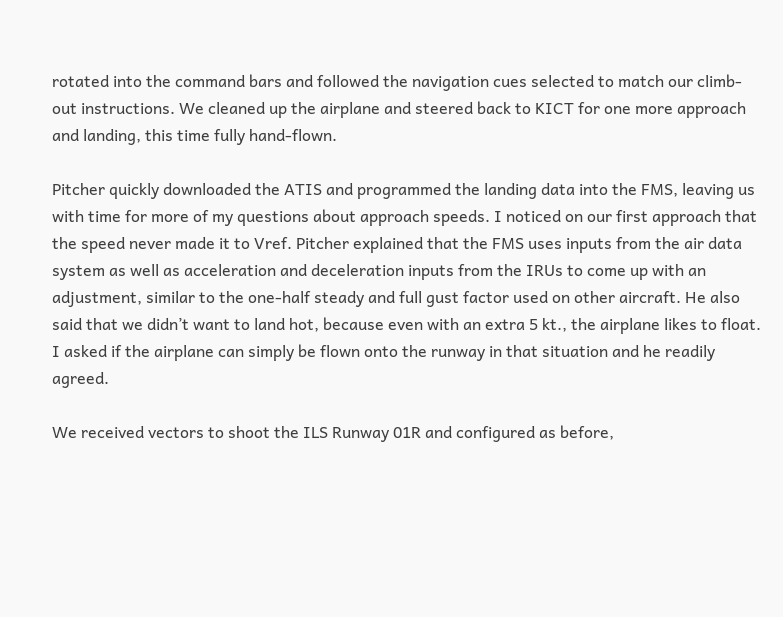rotated into the command bars and followed the navigation cues selected to match our climb-out instructions. We cleaned up the airplane and steered back to KICT for one more approach and landing, this time fully hand-flown.

Pitcher quickly downloaded the ATIS and programmed the landing data into the FMS, leaving us with time for more of my questions about approach speeds. I noticed on our first approach that the speed never made it to Vref. Pitcher explained that the FMS uses inputs from the air data system as well as acceleration and deceleration inputs from the IRUs to come up with an adjustment, similar to the one-half steady and full gust factor used on other aircraft. He also said that we didn’t want to land hot, because even with an extra 5 kt., the airplane likes to float. I asked if the airplane can simply be flown onto the runway in that situation and he readily agreed.

We received vectors to shoot the ILS Runway 01R and configured as before,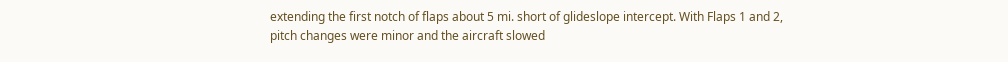extending the first notch of flaps about 5 mi. short of glideslope intercept. With Flaps 1 and 2, pitch changes were minor and the aircraft slowed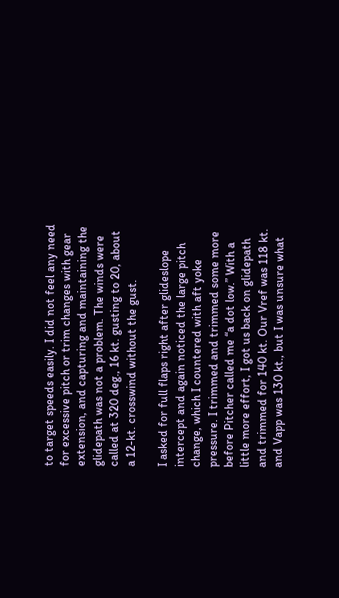to target speeds easily. I did not feel any need for excessive pitch or trim changes with gear extension, and capturing and maintaining the glidepath was not a problem. The winds were called at 320 deg., 16 kt. gusting to 20, about a 12-kt. crosswind without the gust.

I asked for full flaps right after glideslope intercept and again noticed the large pitch change, which I countered with aft yoke pressure. I trimmed and trimmed some more before Pitcher called me “a dot low.” With a little more effort, I got us back on glidepath and trimmed for 140 kt. Our Vref was 118 kt. and Vapp was 130 kt., but I was unsure what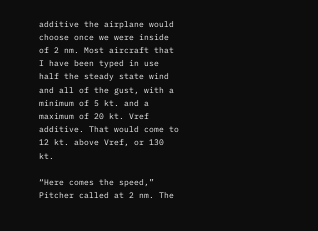additive the airplane would choose once we were inside of 2 nm. Most aircraft that I have been typed in use half the steady state wind and all of the gust, with a minimum of 5 kt. and a maximum of 20 kt. Vref additive. That would come to 12 kt. above Vref, or 130 kt.

“Here comes the speed,” Pitcher called at 2 nm. The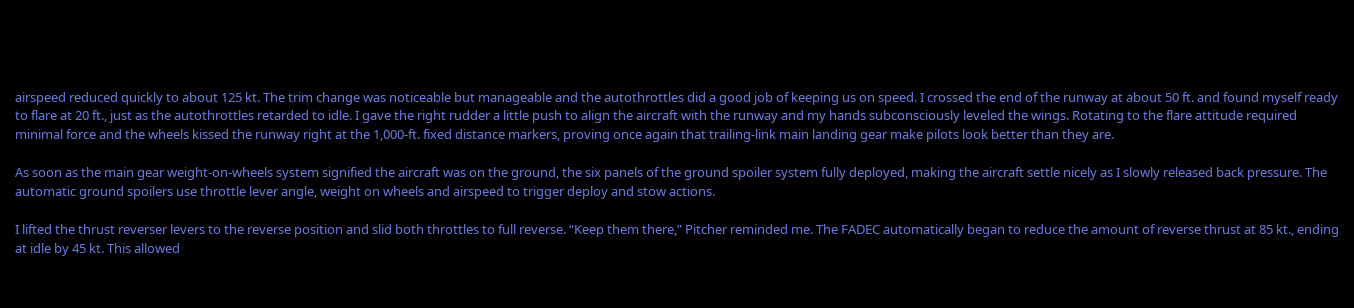airspeed reduced quickly to about 125 kt. The trim change was noticeable but manageable and the autothrottles did a good job of keeping us on speed. I crossed the end of the runway at about 50 ft. and found myself ready to flare at 20 ft., just as the autothrottles retarded to idle. I gave the right rudder a little push to align the aircraft with the runway and my hands subconsciously leveled the wings. Rotating to the flare attitude required minimal force and the wheels kissed the runway right at the 1,000-ft. fixed distance markers, proving once again that trailing-link main landing gear make pilots look better than they are.

As soon as the main gear weight-on-wheels system signified the aircraft was on the ground, the six panels of the ground spoiler system fully deployed, making the aircraft settle nicely as I slowly released back pressure. The automatic ground spoilers use throttle lever angle, weight on wheels and airspeed to trigger deploy and stow actions.

I lifted the thrust reverser levers to the reverse position and slid both throttles to full reverse. “Keep them there,” Pitcher reminded me. The FADEC automatically began to reduce the amount of reverse thrust at 85 kt., ending at idle by 45 kt. This allowed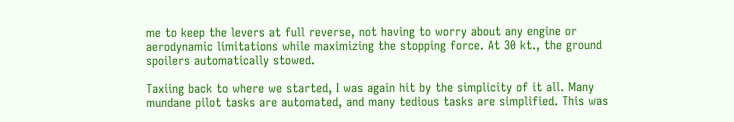me to keep the levers at full reverse, not having to worry about any engine or aerodynamic limitations while maximizing the stopping force. At 30 kt., the ground spoilers automatically stowed.

Taxiing back to where we started, I was again hit by the simplicity of it all. Many mundane pilot tasks are automated, and many tedious tasks are simplified. This was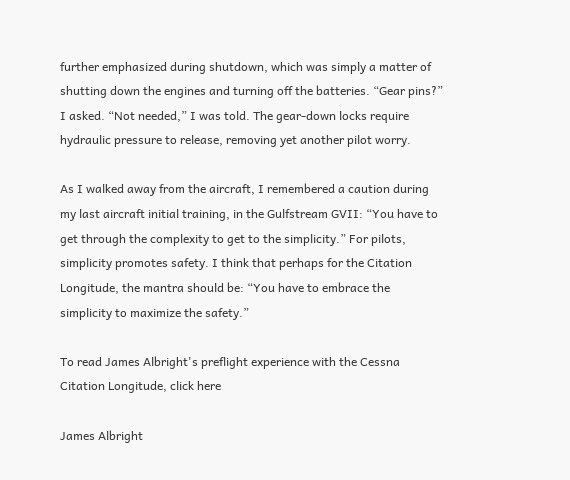further emphasized during shutdown, which was simply a matter of shutting down the engines and turning off the batteries. “Gear pins?” I asked. “Not needed,” I was told. The gear-down locks require hydraulic pressure to release, removing yet another pilot worry.

As I walked away from the aircraft, I remembered a caution during my last aircraft initial training, in the Gulfstream GVII: “You have to get through the complexity to get to the simplicity.” For pilots, simplicity promotes safety. I think that perhaps for the Citation Longitude, the mantra should be: “You have to embrace the simplicity to maximize the safety.”

To read James Albright's preflight experience with the Cessna Citation Longitude, click here

James Albright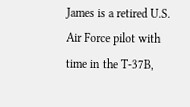James is a retired U.S. Air Force pilot with time in the T-37B,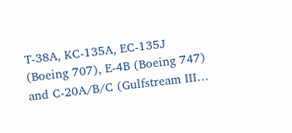T-38A, KC-135A, EC-135J (Boeing 707), E-4B (Boeing 747) and C-20A/B/C (Gulfstream III…